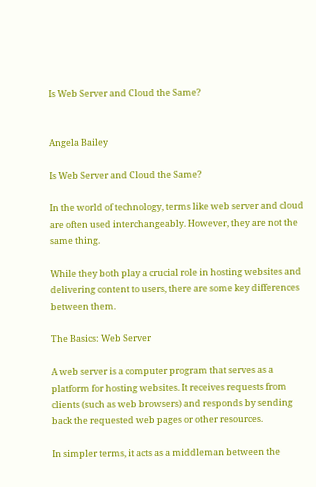Is Web Server and Cloud the Same?


Angela Bailey

Is Web Server and Cloud the Same?

In the world of technology, terms like web server and cloud are often used interchangeably. However, they are not the same thing.

While they both play a crucial role in hosting websites and delivering content to users, there are some key differences between them.

The Basics: Web Server

A web server is a computer program that serves as a platform for hosting websites. It receives requests from clients (such as web browsers) and responds by sending back the requested web pages or other resources.

In simpler terms, it acts as a middleman between the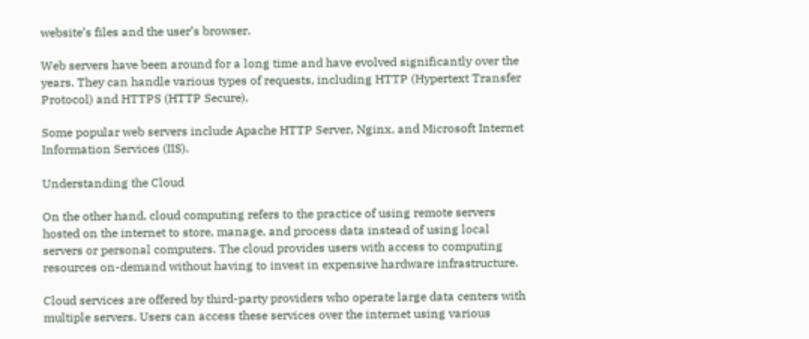website’s files and the user’s browser.

Web servers have been around for a long time and have evolved significantly over the years. They can handle various types of requests, including HTTP (Hypertext Transfer Protocol) and HTTPS (HTTP Secure).

Some popular web servers include Apache HTTP Server, Nginx, and Microsoft Internet Information Services (IIS).

Understanding the Cloud

On the other hand, cloud computing refers to the practice of using remote servers hosted on the internet to store, manage, and process data instead of using local servers or personal computers. The cloud provides users with access to computing resources on-demand without having to invest in expensive hardware infrastructure.

Cloud services are offered by third-party providers who operate large data centers with multiple servers. Users can access these services over the internet using various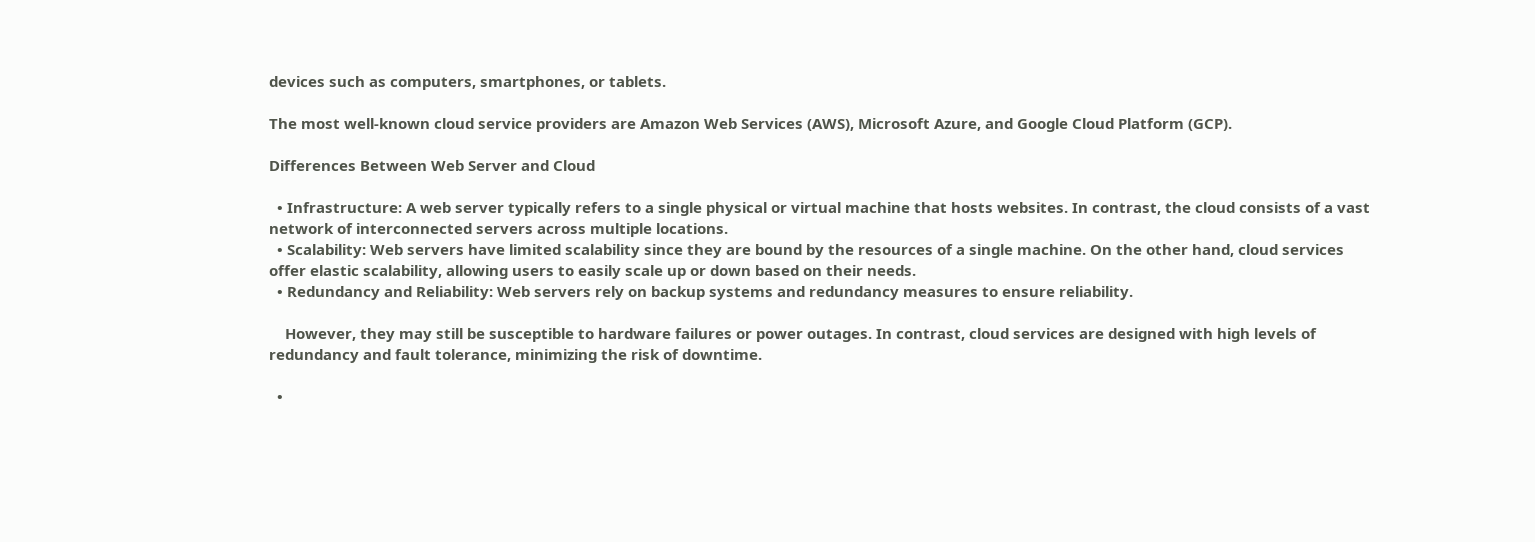devices such as computers, smartphones, or tablets.

The most well-known cloud service providers are Amazon Web Services (AWS), Microsoft Azure, and Google Cloud Platform (GCP).

Differences Between Web Server and Cloud

  • Infrastructure: A web server typically refers to a single physical or virtual machine that hosts websites. In contrast, the cloud consists of a vast network of interconnected servers across multiple locations.
  • Scalability: Web servers have limited scalability since they are bound by the resources of a single machine. On the other hand, cloud services offer elastic scalability, allowing users to easily scale up or down based on their needs.
  • Redundancy and Reliability: Web servers rely on backup systems and redundancy measures to ensure reliability.

    However, they may still be susceptible to hardware failures or power outages. In contrast, cloud services are designed with high levels of redundancy and fault tolerance, minimizing the risk of downtime.

  •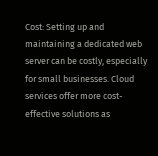Cost: Setting up and maintaining a dedicated web server can be costly, especially for small businesses. Cloud services offer more cost-effective solutions as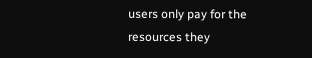users only pay for the resources they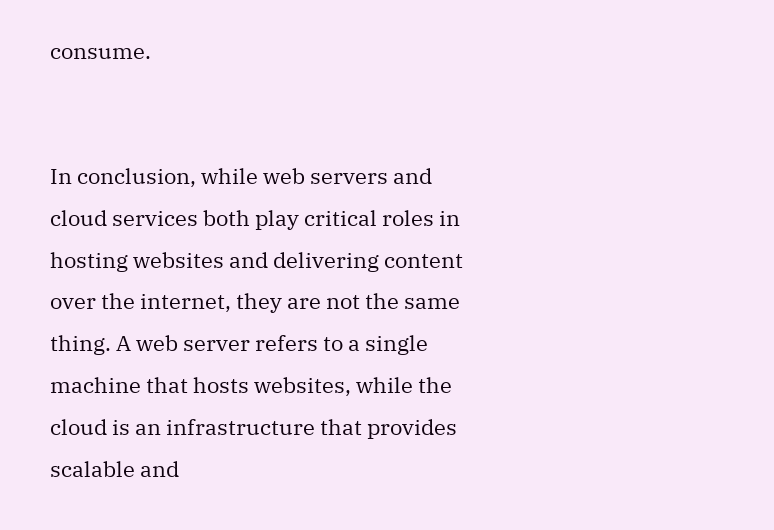consume.


In conclusion, while web servers and cloud services both play critical roles in hosting websites and delivering content over the internet, they are not the same thing. A web server refers to a single machine that hosts websites, while the cloud is an infrastructure that provides scalable and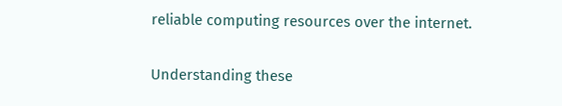reliable computing resources over the internet.

Understanding these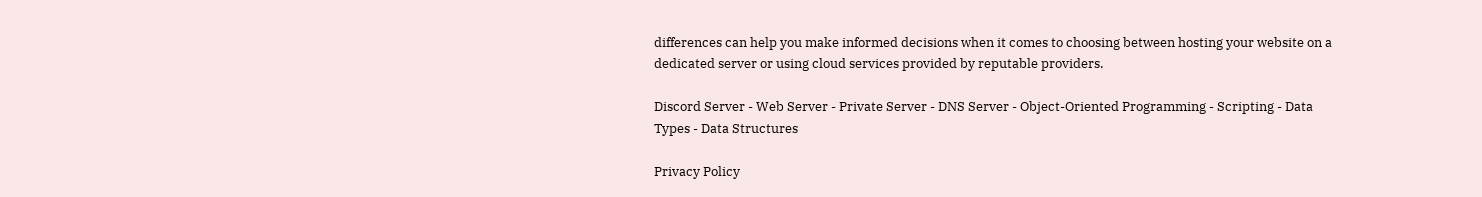differences can help you make informed decisions when it comes to choosing between hosting your website on a dedicated server or using cloud services provided by reputable providers.

Discord Server - Web Server - Private Server - DNS Server - Object-Oriented Programming - Scripting - Data Types - Data Structures

Privacy Policy